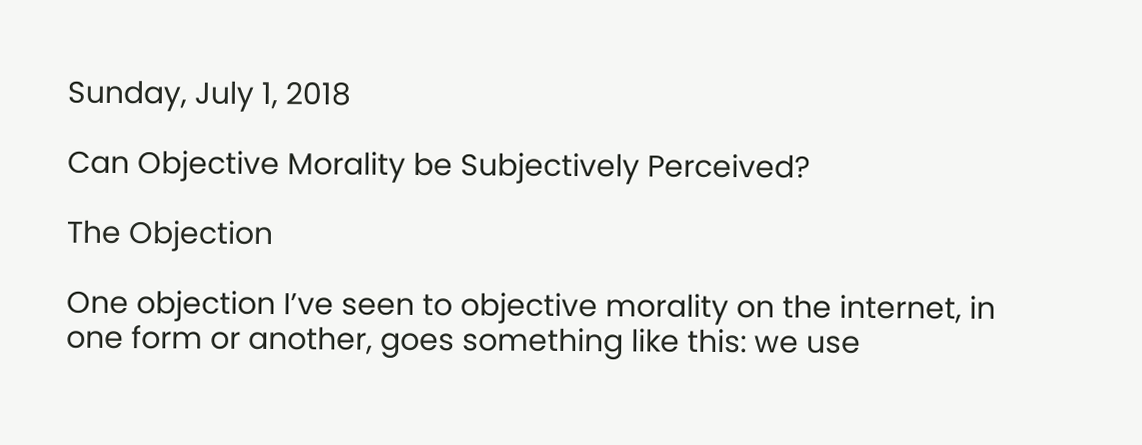Sunday, July 1, 2018

Can Objective Morality be Subjectively Perceived?

The Objection

One objection I’ve seen to objective morality on the internet, in one form or another, goes something like this: we use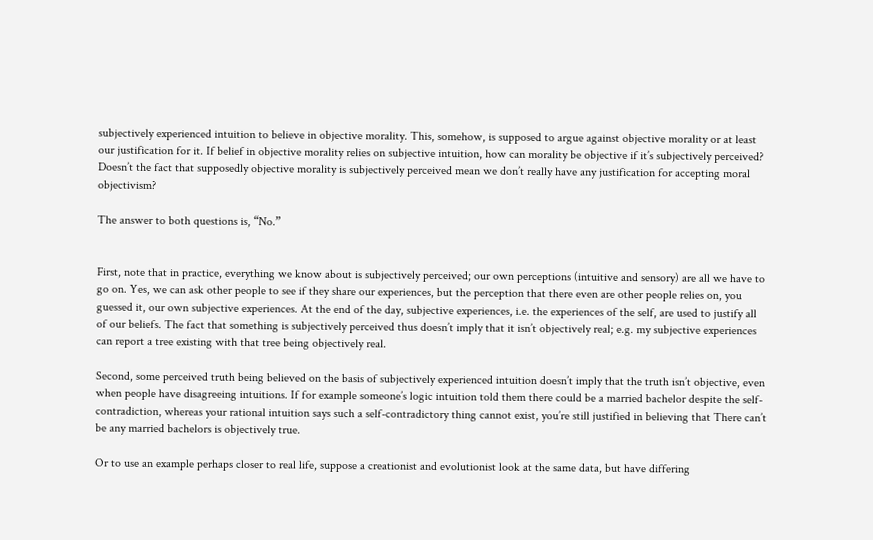subjectively experienced intuition to believe in objective morality. This, somehow, is supposed to argue against objective morality or at least our justification for it. If belief in objective morality relies on subjective intuition, how can morality be objective if it’s subjectively perceived? Doesn’t the fact that supposedly objective morality is subjectively perceived mean we don’t really have any justification for accepting moral objectivism?

The answer to both questions is, “No.”


First, note that in practice, everything we know about is subjectively perceived; our own perceptions (intuitive and sensory) are all we have to go on. Yes, we can ask other people to see if they share our experiences, but the perception that there even are other people relies on, you guessed it, our own subjective experiences. At the end of the day, subjective experiences, i.e. the experiences of the self, are used to justify all of our beliefs. The fact that something is subjectively perceived thus doesn’t imply that it isn’t objectively real; e.g. my subjective experiences can report a tree existing with that tree being objectively real.

Second, some perceived truth being believed on the basis of subjectively experienced intuition doesn’t imply that the truth isn’t objective, even when people have disagreeing intuitions. If for example someone’s logic intuition told them there could be a married bachelor despite the self-contradiction, whereas your rational intuition says such a self-contradictory thing cannot exist, you’re still justified in believing that There can’t be any married bachelors is objectively true.

Or to use an example perhaps closer to real life, suppose a creationist and evolutionist look at the same data, but have differing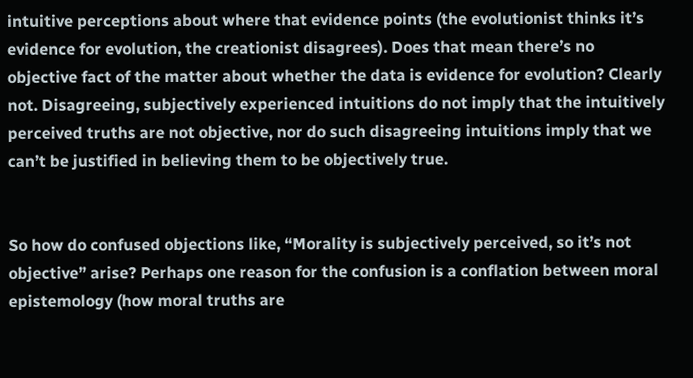intuitive perceptions about where that evidence points (the evolutionist thinks it’s evidence for evolution, the creationist disagrees). Does that mean there’s no objective fact of the matter about whether the data is evidence for evolution? Clearly not. Disagreeing, subjectively experienced intuitions do not imply that the intuitively perceived truths are not objective, nor do such disagreeing intuitions imply that we can’t be justified in believing them to be objectively true.


So how do confused objections like, “Morality is subjectively perceived, so it’s not objective” arise? Perhaps one reason for the confusion is a conflation between moral epistemology (how moral truths are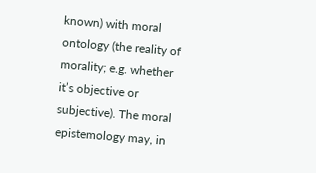known) with moral ontology (the reality of morality; e.g. whether it’s objective or subjective). The moral epistemology may, in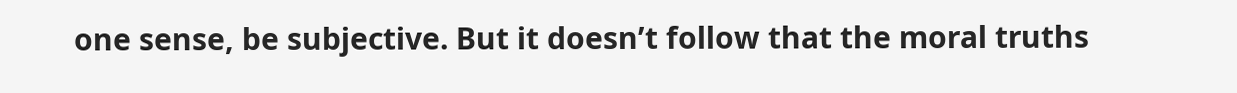one sense, be subjective. But it doesn’t follow that the moral truths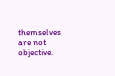themselves are not objective.